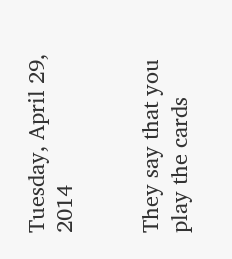Tuesday, April 29, 2014


They say that you play the cards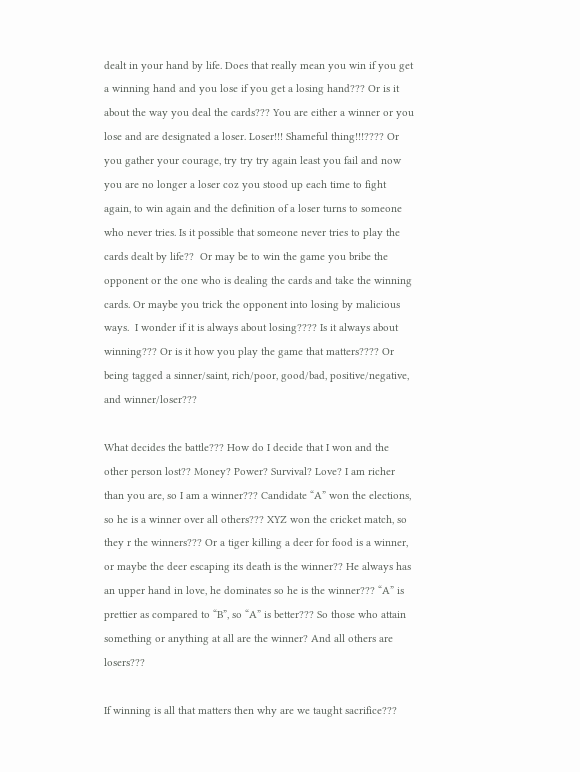dealt in your hand by life. Does that really mean you win if you get a winning hand and you lose if you get a losing hand??? Or is it about the way you deal the cards??? You are either a winner or you lose and are designated a loser. Loser!!! Shameful thing!!!???? Or you gather your courage, try try try again least you fail and now you are no longer a loser coz you stood up each time to fight again, to win again and the definition of a loser turns to someone who never tries. Is it possible that someone never tries to play the cards dealt by life??  Or may be to win the game you bribe the opponent or the one who is dealing the cards and take the winning cards. Or maybe you trick the opponent into losing by malicious ways.  I wonder if it is always about losing???? Is it always about winning??? Or is it how you play the game that matters???? Or being tagged a sinner/saint, rich/poor, good/bad, positive/negative, and winner/loser???

What decides the battle??? How do I decide that I won and the other person lost?? Money? Power? Survival? Love? I am richer than you are, so I am a winner??? Candidate “A” won the elections, so he is a winner over all others??? XYZ won the cricket match, so they r the winners??? Or a tiger killing a deer for food is a winner, or maybe the deer escaping its death is the winner?? He always has an upper hand in love, he dominates so he is the winner??? “A” is prettier as compared to “B”, so “A” is better??? So those who attain something or anything at all are the winner? And all others are losers???

If winning is all that matters then why are we taught sacrifice???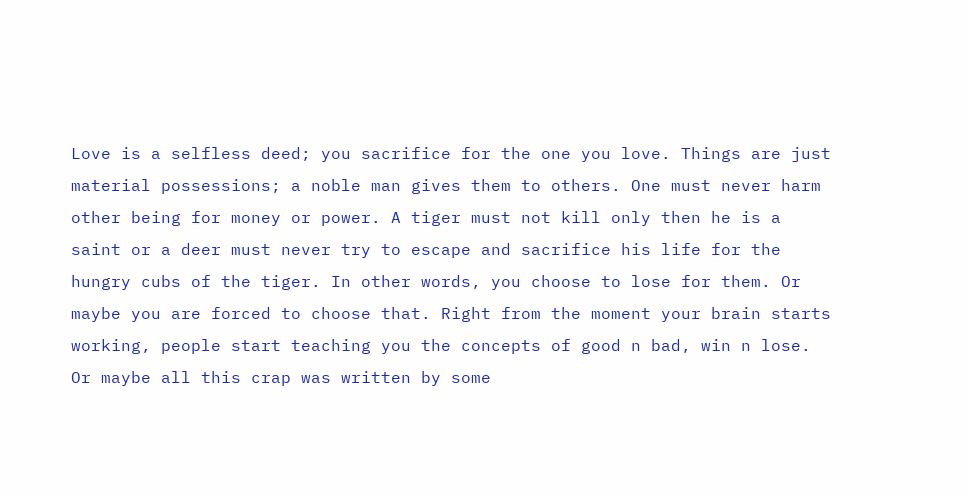Love is a selfless deed; you sacrifice for the one you love. Things are just material possessions; a noble man gives them to others. One must never harm other being for money or power. A tiger must not kill only then he is a saint or a deer must never try to escape and sacrifice his life for the hungry cubs of the tiger. In other words, you choose to lose for them. Or maybe you are forced to choose that. Right from the moment your brain starts working, people start teaching you the concepts of good n bad, win n lose. Or maybe all this crap was written by some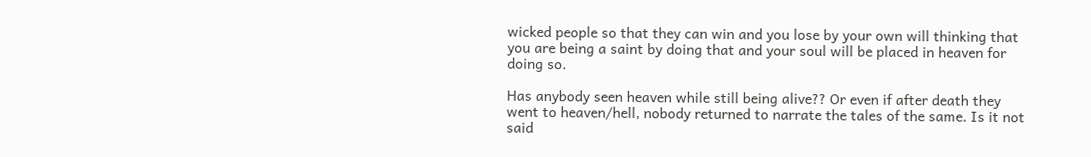wicked people so that they can win and you lose by your own will thinking that you are being a saint by doing that and your soul will be placed in heaven for doing so.

Has anybody seen heaven while still being alive?? Or even if after death they went to heaven/hell, nobody returned to narrate the tales of the same. Is it not said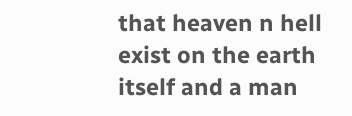that heaven n hell exist on the earth itself and a man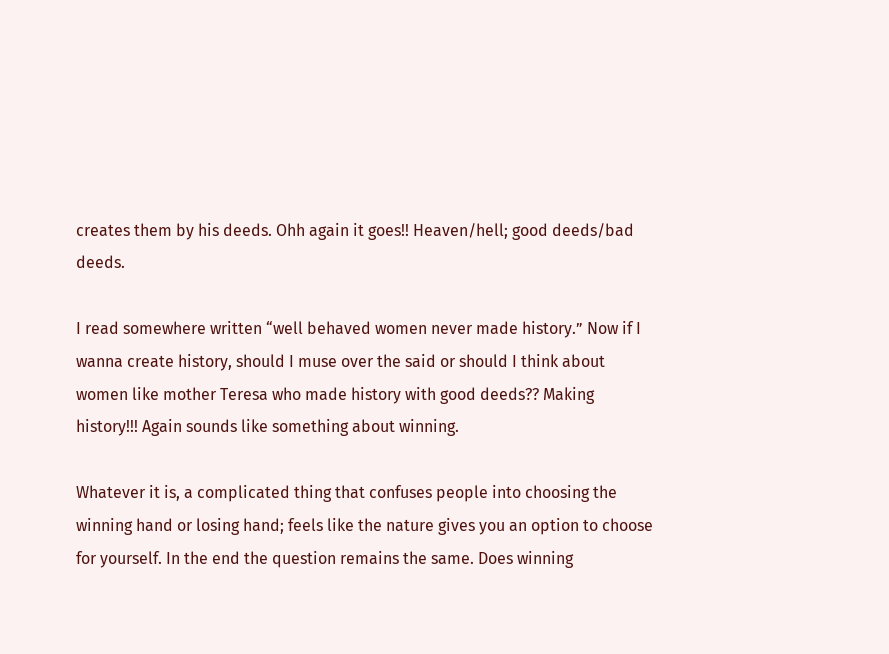creates them by his deeds. Ohh again it goes!! Heaven/hell; good deeds/bad deeds.

I read somewhere written “well behaved women never made history.” Now if I wanna create history, should I muse over the said or should I think about women like mother Teresa who made history with good deeds?? Making history!!! Again sounds like something about winning.

Whatever it is, a complicated thing that confuses people into choosing the winning hand or losing hand; feels like the nature gives you an option to choose for yourself. In the end the question remains the same. Does winning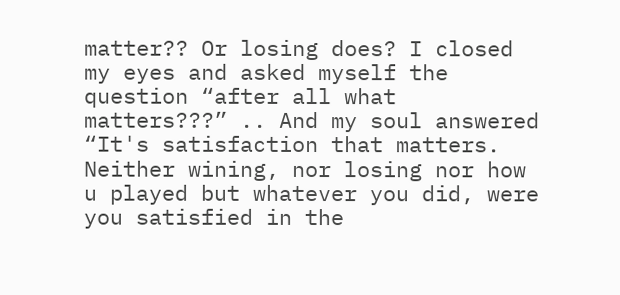matter?? Or losing does? I closed my eyes and asked myself the question “after all what matters???” .. And my soul answered “It's satisfaction that matters. Neither wining, nor losing nor how u played but whatever you did, were you satisfied in the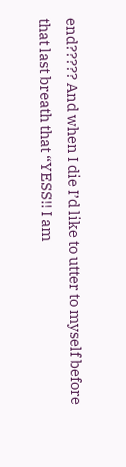end????? And when I die I’d like to utter to myself before that last breath that “YESS!! I am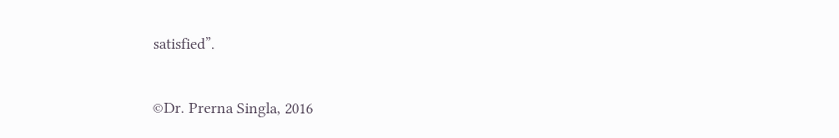satisfied”.

©Dr. Prerna Singla, 2016